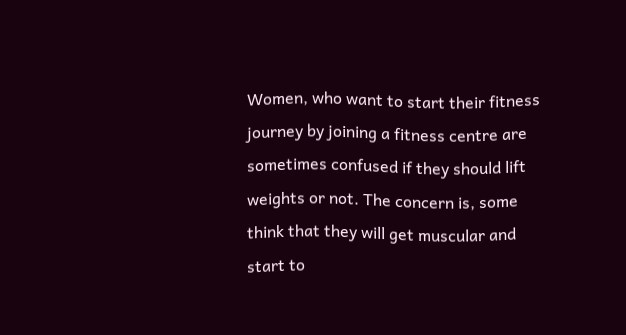Women, who want to start their fitness journey by joining a fitness centre are sometimes confused if they should lift weights or not. The concern is, some think that they will get muscular and start to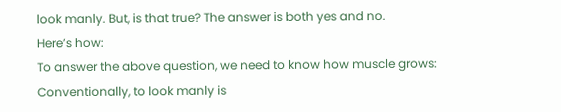look manly. But, is that true? The answer is both yes and no.
Here’s how:
To answer the above question, we need to know how muscle grows:
Conventionally, to look manly is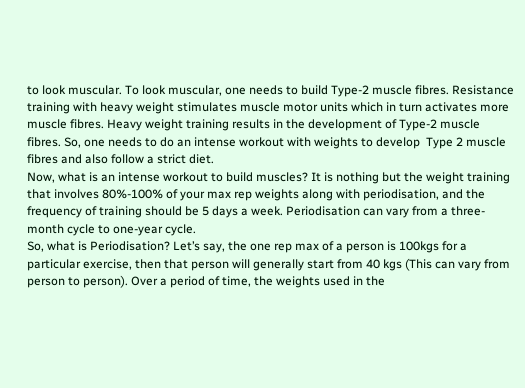to look muscular. To look muscular, one needs to build Type-2 muscle fibres. Resistance training with heavy weight stimulates muscle motor units which in turn activates more muscle fibres. Heavy weight training results in the development of Type-2 muscle fibres. So, one needs to do an intense workout with weights to develop  Type 2 muscle fibres and also follow a strict diet.
Now, what is an intense workout to build muscles? It is nothing but the weight training that involves 80%-100% of your max rep weights along with periodisation, and the frequency of training should be 5 days a week. Periodisation can vary from a three-month cycle to one-year cycle.
So, what is Periodisation? Let’s say, the one rep max of a person is 100kgs for a particular exercise, then that person will generally start from 40 kgs (This can vary from person to person). Over a period of time, the weights used in the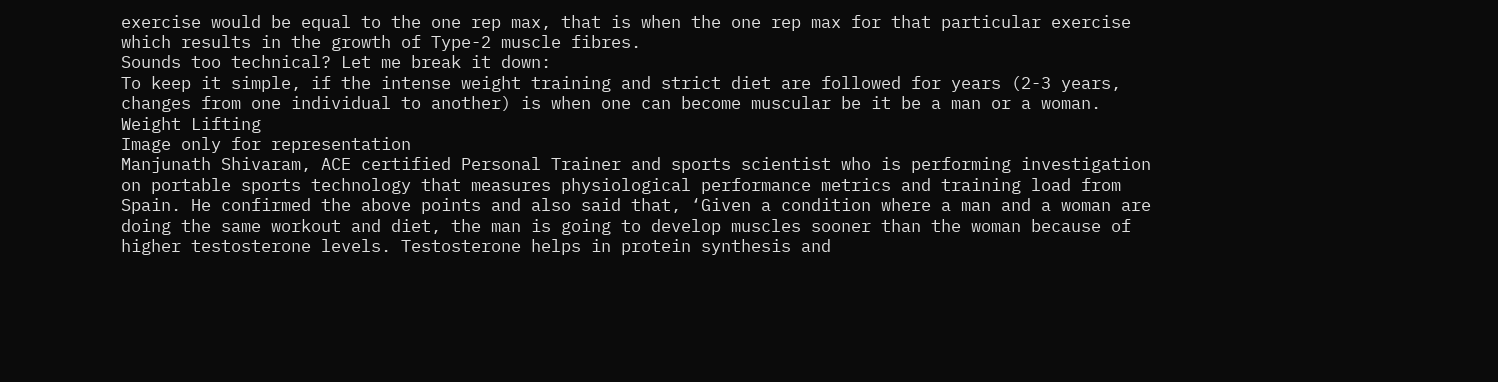exercise would be equal to the one rep max, that is when the one rep max for that particular exercise which results in the growth of Type-2 muscle fibres.
Sounds too technical? Let me break it down:
To keep it simple, if the intense weight training and strict diet are followed for years (2-3 years, changes from one individual to another) is when one can become muscular be it be a man or a woman.
Weight Lifting
Image only for representation
Manjunath Shivaram, ACE certified Personal Trainer and sports scientist who is performing investigation on portable sports technology that measures physiological performance metrics and training load from Spain. He confirmed the above points and also said that, ‘Given a condition where a man and a woman are doing the same workout and diet, the man is going to develop muscles sooner than the woman because of higher testosterone levels. Testosterone helps in protein synthesis and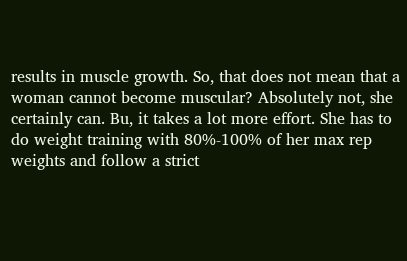results in muscle growth. So, that does not mean that a woman cannot become muscular? Absolutely not, she certainly can. Bu, it takes a lot more effort. She has to do weight training with 80%-100% of her max rep weights and follow a strict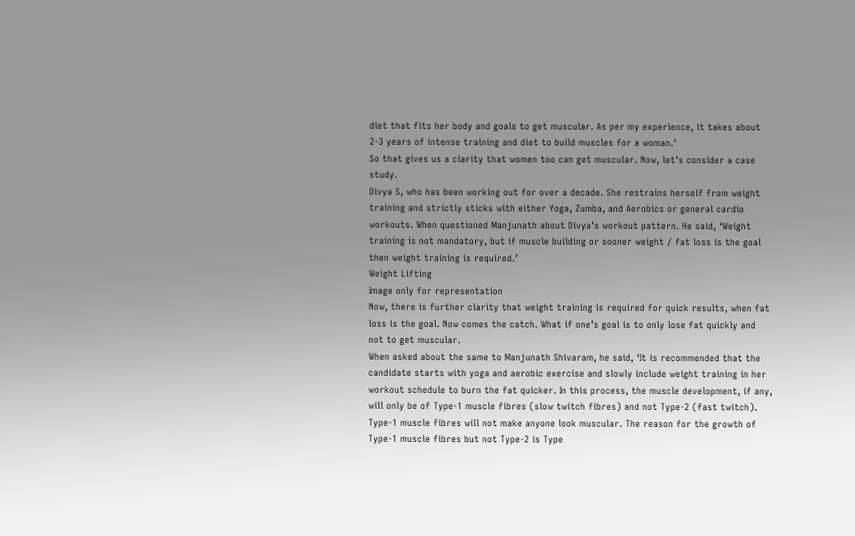diet that fits her body and goals to get muscular. As per my experience, it takes about 2-3 years of intense training and diet to build muscles for a woman.’
So that gives us a clarity that women too can get muscular. Now, let’s consider a case study.
Divya S, who has been working out for over a decade. She restrains herself from weight training and strictly sticks with either Yoga, Zumba, and Aerobics or general cardio workouts. When questioned Manjunath about Divya’s workout pattern. He said, ‘Weight training is not mandatory, but if muscle building or sooner weight / fat loss is the goal then weight training is required.’
Weight Lifting
Image only for representation
Now, there is further clarity that weight training is required for quick results, when fat loss is the goal. Now comes the catch. What if one’s goal is to only lose fat quickly and not to get muscular.
When asked about the same to Manjunath Shivaram, he said, ‘It is recommended that the candidate starts with yoga and aerobic exercise and slowly include weight training in her workout schedule to burn the fat quicker. In this process, the muscle development, if any, will only be of Type-1 muscle fibres (slow twitch fibres) and not Type-2 (fast twitch). Type-1 muscle fibres will not make anyone look muscular. The reason for the growth of Type-1 muscle fibres but not Type-2 is Type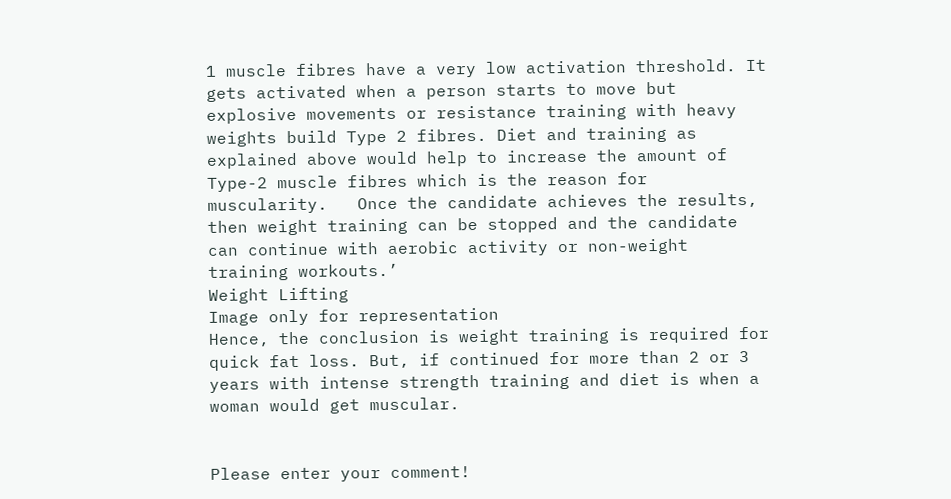1 muscle fibres have a very low activation threshold. It gets activated when a person starts to move but explosive movements or resistance training with heavy weights build Type 2 fibres. Diet and training as explained above would help to increase the amount of  Type-2 muscle fibres which is the reason for muscularity.   Once the candidate achieves the results, then weight training can be stopped and the candidate can continue with aerobic activity or non-weight training workouts.’
Weight Lifting
Image only for representation
Hence, the conclusion is weight training is required for quick fat loss. But, if continued for more than 2 or 3 years with intense strength training and diet is when a woman would get muscular.


Please enter your comment!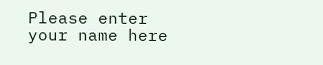Please enter your name here